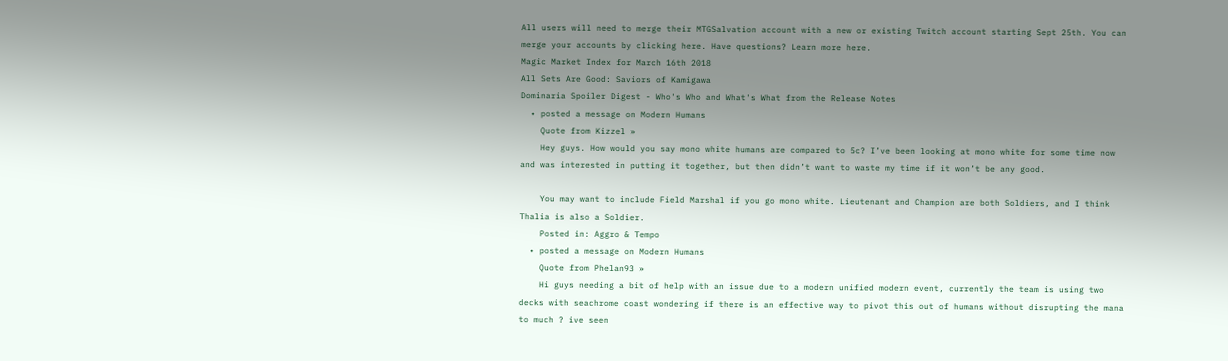All users will need to merge their MTGSalvation account with a new or existing Twitch account starting Sept 25th. You can merge your accounts by clicking here. Have questions? Learn more here.
Magic Market Index for March 16th 2018
All Sets Are Good: Saviors of Kamigawa
Dominaria Spoiler Digest - Who's Who and What's What from the Release Notes
  • posted a message on Modern Humans
    Quote from Kizzel »
    Hey guys. How would you say mono white humans are compared to 5c? I’ve been looking at mono white for some time now and was interested in putting it together, but then didn’t want to waste my time if it won’t be any good.

    You may want to include Field Marshal if you go mono white. Lieutenant and Champion are both Soldiers, and I think Thalia is also a Soldier.
    Posted in: Aggro & Tempo
  • posted a message on Modern Humans
    Quote from Phelan93 »
    Hi guys needing a bit of help with an issue due to a modern unified modern event, currently the team is using two decks with seachrome coast wondering if there is an effective way to pivot this out of humans without disrupting the mana to much ? ive seen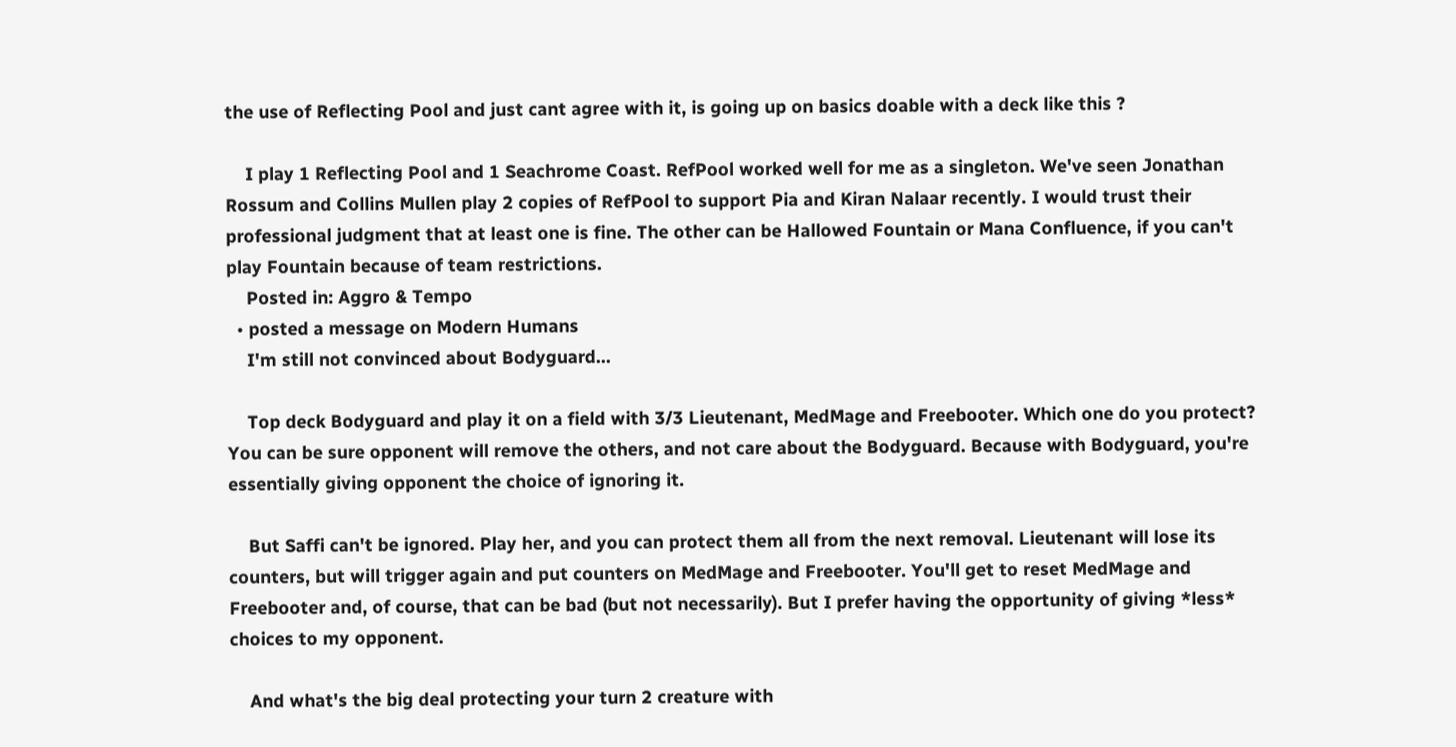the use of Reflecting Pool and just cant agree with it, is going up on basics doable with a deck like this ?

    I play 1 Reflecting Pool and 1 Seachrome Coast. RefPool worked well for me as a singleton. We've seen Jonathan Rossum and Collins Mullen play 2 copies of RefPool to support Pia and Kiran Nalaar recently. I would trust their professional judgment that at least one is fine. The other can be Hallowed Fountain or Mana Confluence, if you can't play Fountain because of team restrictions.
    Posted in: Aggro & Tempo
  • posted a message on Modern Humans
    I'm still not convinced about Bodyguard...

    Top deck Bodyguard and play it on a field with 3/3 Lieutenant, MedMage and Freebooter. Which one do you protect? You can be sure opponent will remove the others, and not care about the Bodyguard. Because with Bodyguard, you're essentially giving opponent the choice of ignoring it.

    But Saffi can't be ignored. Play her, and you can protect them all from the next removal. Lieutenant will lose its counters, but will trigger again and put counters on MedMage and Freebooter. You'll get to reset MedMage and Freebooter and, of course, that can be bad (but not necessarily). But I prefer having the opportunity of giving *less* choices to my opponent.

    And what's the big deal protecting your turn 2 creature with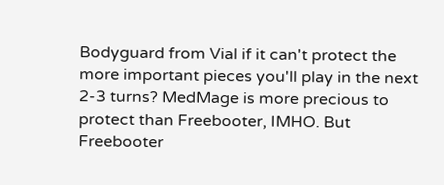Bodyguard from Vial if it can't protect the more important pieces you'll play in the next 2-3 turns? MedMage is more precious to protect than Freebooter, IMHO. But Freebooter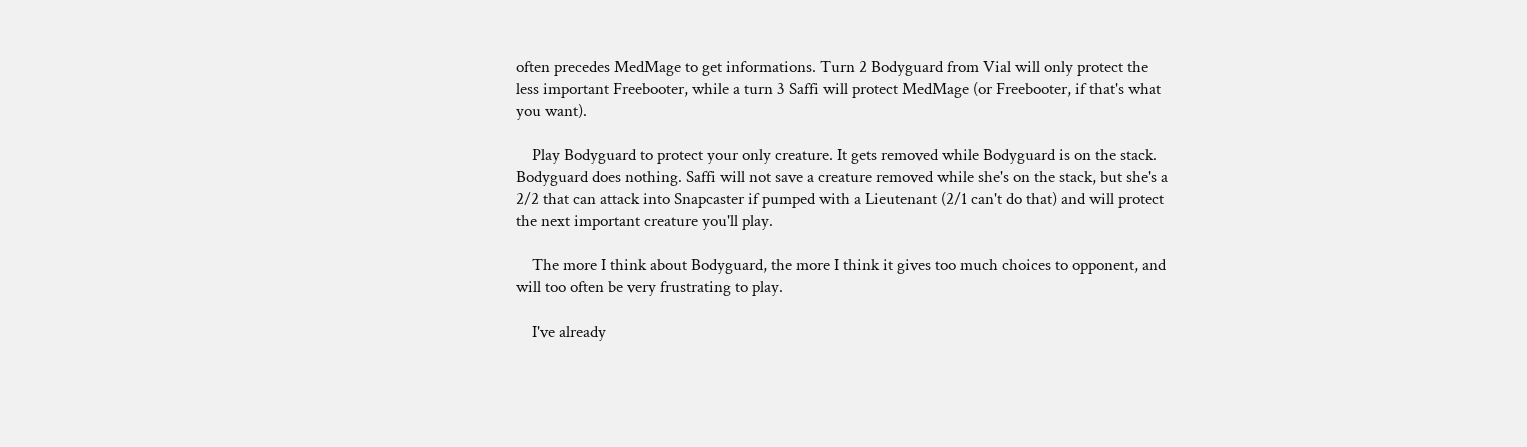often precedes MedMage to get informations. Turn 2 Bodyguard from Vial will only protect the less important Freebooter, while a turn 3 Saffi will protect MedMage (or Freebooter, if that's what you want).

    Play Bodyguard to protect your only creature. It gets removed while Bodyguard is on the stack. Bodyguard does nothing. Saffi will not save a creature removed while she's on the stack, but she's a 2/2 that can attack into Snapcaster if pumped with a Lieutenant (2/1 can't do that) and will protect the next important creature you'll play.

    The more I think about Bodyguard, the more I think it gives too much choices to opponent, and will too often be very frustrating to play.

    I've already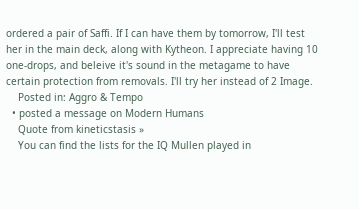ordered a pair of Saffi. If I can have them by tomorrow, I'll test her in the main deck, along with Kytheon. I appreciate having 10 one-drops, and beleive it's sound in the metagame to have certain protection from removals. I'll try her instead of 2 Image.
    Posted in: Aggro & Tempo
  • posted a message on Modern Humans
    Quote from kineticstasis »
    You can find the lists for the IQ Mullen played in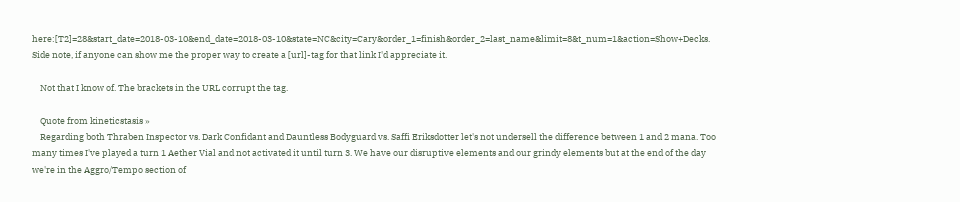here:[T2]=28&start_date=2018-03-10&end_date=2018-03-10&state=NC&city=Cary&order_1=finish&order_2=last_name&limit=8&t_num=1&action=Show+Decks. Side note, if anyone can show me the proper way to create a [url]-tag for that link I'd appreciate it.

    Not that I know of. The brackets in the URL corrupt the tag.

    Quote from kineticstasis »
    Regarding both Thraben Inspector vs. Dark Confidant and Dauntless Bodyguard vs. Saffi Eriksdotter let's not undersell the difference between 1 and 2 mana. Too many times I've played a turn 1 Aether Vial and not activated it until turn 3. We have our disruptive elements and our grindy elements but at the end of the day we're in the Aggro/Tempo section of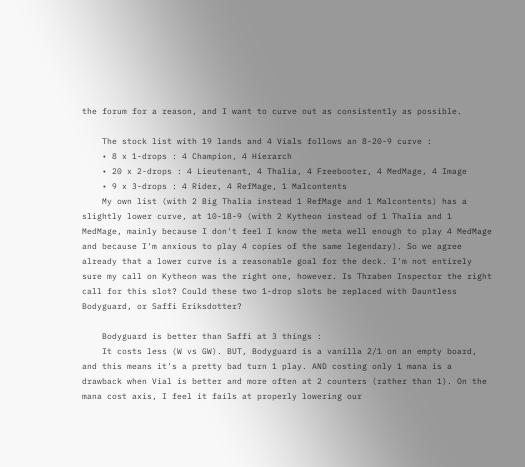the forum for a reason, and I want to curve out as consistently as possible.

    The stock list with 19 lands and 4 Vials follows an 8-20-9 curve :
    • 8 x 1-drops : 4 Champion, 4 Hierarch
    • 20 x 2-drops : 4 Lieutenant, 4 Thalia, 4 Freebooter, 4 MedMage, 4 Image
    • 9 x 3-drops : 4 Rider, 4 RefMage, 1 Malcontents
    My own list (with 2 Big Thalia instead 1 RefMage and 1 Malcontents) has a slightly lower curve, at 10-18-9 (with 2 Kytheon instead of 1 Thalia and 1 MedMage, mainly because I don't feel I know the meta well enough to play 4 MedMage and because I'm anxious to play 4 copies of the same legendary). So we agree already that a lower curve is a reasonable goal for the deck. I'm not entirely sure my call on Kytheon was the right one, however. Is Thraben Inspector the right call for this slot? Could these two 1-drop slots be replaced with Dauntless Bodyguard, or Saffi Eriksdotter?

    Bodyguard is better than Saffi at 3 things :
    It costs less (W vs GW). BUT, Bodyguard is a vanilla 2/1 on an empty board, and this means it's a pretty bad turn 1 play. AND costing only 1 mana is a drawback when Vial is better and more often at 2 counters (rather than 1). On the mana cost axis, I feel it fails at properly lowering our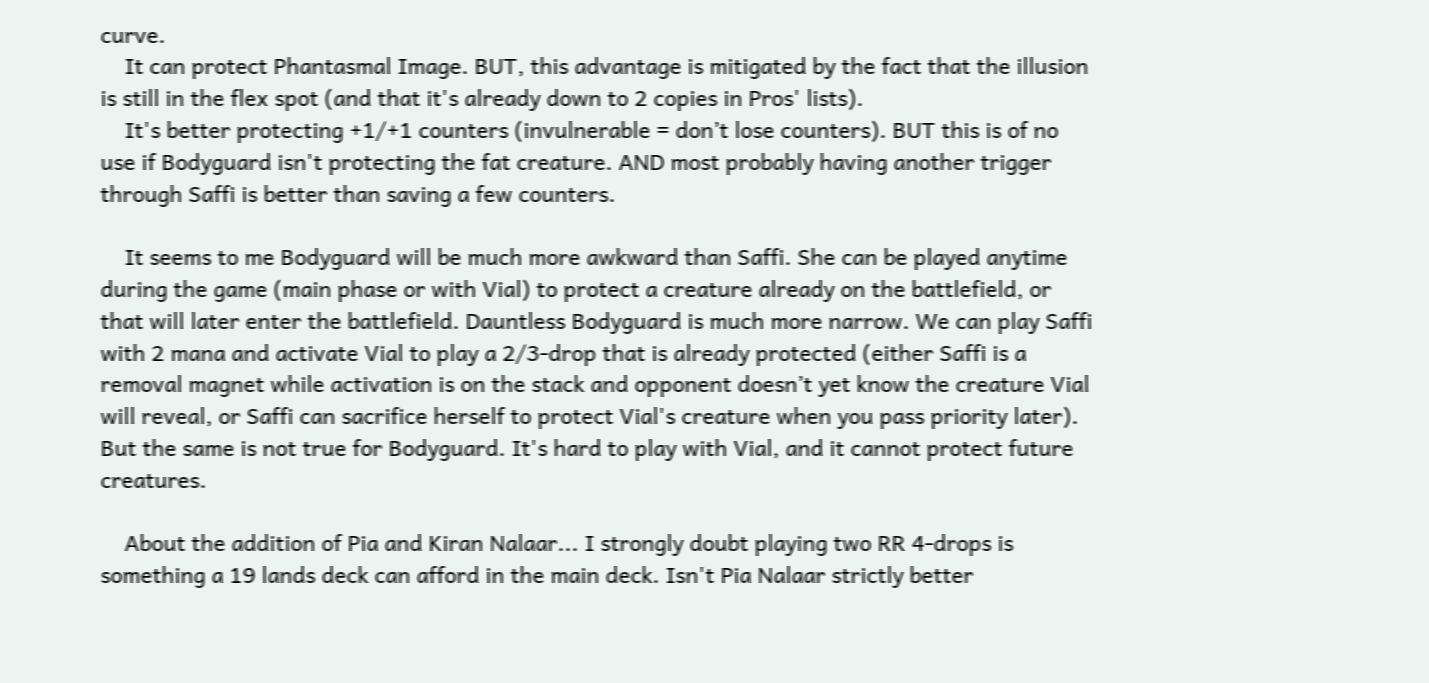curve.
    It can protect Phantasmal Image. BUT, this advantage is mitigated by the fact that the illusion is still in the flex spot (and that it's already down to 2 copies in Pros' lists).
    It's better protecting +1/+1 counters (invulnerable = don’t lose counters). BUT this is of no use if Bodyguard isn't protecting the fat creature. AND most probably having another trigger through Saffi is better than saving a few counters.

    It seems to me Bodyguard will be much more awkward than Saffi. She can be played anytime during the game (main phase or with Vial) to protect a creature already on the battlefield, or that will later enter the battlefield. Dauntless Bodyguard is much more narrow. We can play Saffi with 2 mana and activate Vial to play a 2/3-drop that is already protected (either Saffi is a removal magnet while activation is on the stack and opponent doesn’t yet know the creature Vial will reveal, or Saffi can sacrifice herself to protect Vial's creature when you pass priority later). But the same is not true for Bodyguard. It's hard to play with Vial, and it cannot protect future creatures.

    About the addition of Pia and Kiran Nalaar... I strongly doubt playing two RR 4-drops is something a 19 lands deck can afford in the main deck. Isn't Pia Nalaar strictly better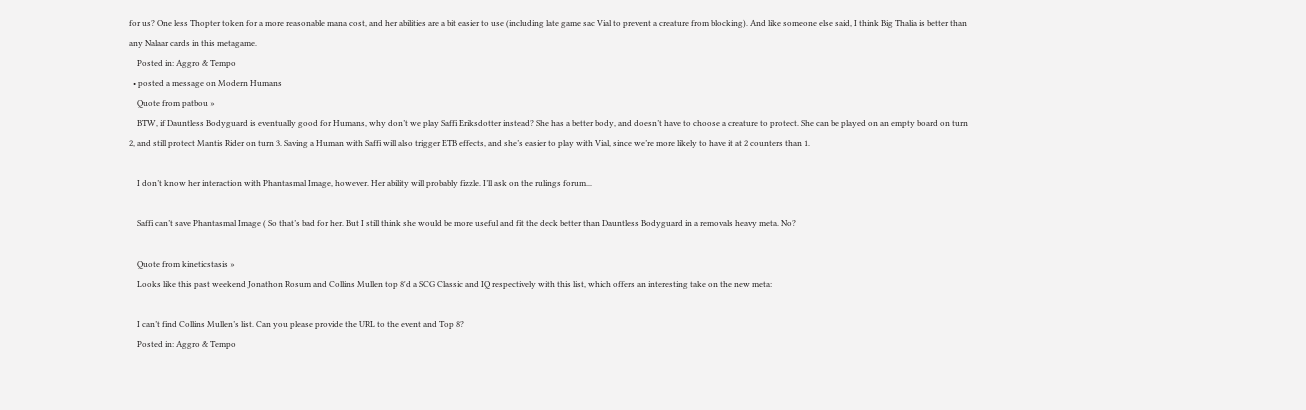for us? One less Thopter token for a more reasonable mana cost, and her abilities are a bit easier to use (including late game sac Vial to prevent a creature from blocking). And like someone else said, I think Big Thalia is better than any Nalaar cards in this metagame.
    Posted in: Aggro & Tempo
  • posted a message on Modern Humans
    Quote from patbou »
    BTW, if Dauntless Bodyguard is eventually good for Humans, why don’t we play Saffi Eriksdotter instead? She has a better body, and doesn’t have to choose a creature to protect. She can be played on an empty board on turn 2, and still protect Mantis Rider on turn 3. Saving a Human with Saffi will also trigger ETB effects, and she’s easier to play with Vial, since we’re more likely to have it at 2 counters than 1.

    I don’t know her interaction with Phantasmal Image, however. Her ability will probably fizzle. I’ll ask on the rulings forum...

    Saffi can’t save Phantasmal Image ( So that’s bad for her. But I still think she would be more useful and fit the deck better than Dauntless Bodyguard in a removals heavy meta. No?

    Quote from kineticstasis »
    Looks like this past weekend Jonathon Rosum and Collins Mullen top 8'd a SCG Classic and IQ respectively with this list, which offers an interesting take on the new meta:

    I can’t find Collins Mullen’s list. Can you please provide the URL to the event and Top 8?
    Posted in: Aggro & Tempo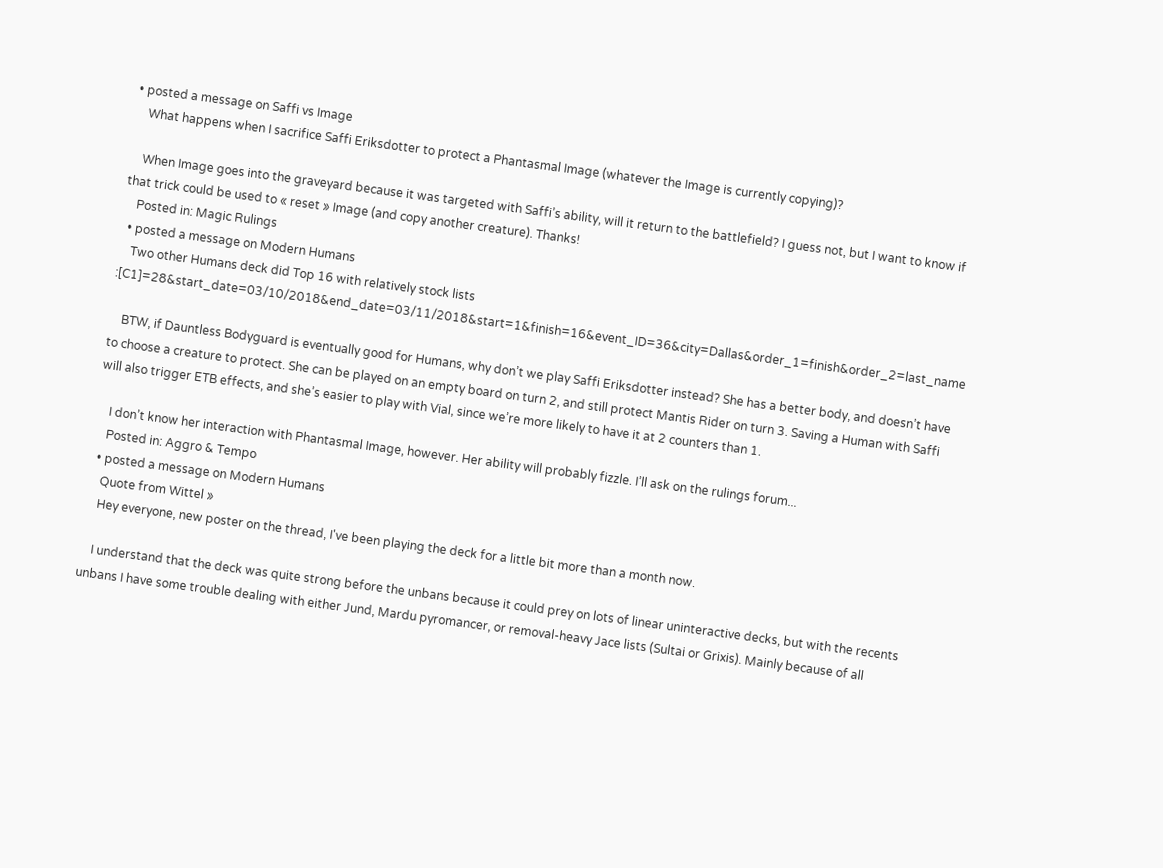• posted a message on Saffi vs Image
    What happens when I sacrifice Saffi Eriksdotter to protect a Phantasmal Image (whatever the Image is currently copying)?

    When Image goes into the graveyard because it was targeted with Saffi’s ability, will it return to the battlefield? I guess not, but I want to know if that trick could be used to « reset » Image (and copy another creature). Thanks!
    Posted in: Magic Rulings
  • posted a message on Modern Humans
    Two other Humans deck did Top 16 with relatively stock lists :[C1]=28&start_date=03/10/2018&end_date=03/11/2018&start=1&finish=16&event_ID=36&city=Dallas&order_1=finish&order_2=last_name

    BTW, if Dauntless Bodyguard is eventually good for Humans, why don’t we play Saffi Eriksdotter instead? She has a better body, and doesn’t have to choose a creature to protect. She can be played on an empty board on turn 2, and still protect Mantis Rider on turn 3. Saving a Human with Saffi will also trigger ETB effects, and she’s easier to play with Vial, since we’re more likely to have it at 2 counters than 1.

    I don’t know her interaction with Phantasmal Image, however. Her ability will probably fizzle. I’ll ask on the rulings forum...
    Posted in: Aggro & Tempo
  • posted a message on Modern Humans
    Quote from Wittel »
    Hey everyone, new poster on the thread, I've been playing the deck for a little bit more than a month now.

    I understand that the deck was quite strong before the unbans because it could prey on lots of linear uninteractive decks, but with the recents unbans I have some trouble dealing with either Jund, Mardu pyromancer, or removal-heavy Jace lists (Sultai or Grixis). Mainly because of all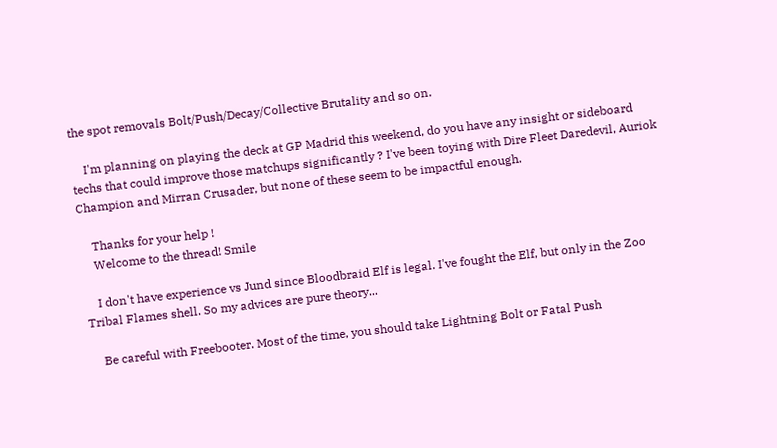the spot removals Bolt/Push/Decay/Collective Brutality and so on.

    I'm planning on playing the deck at GP Madrid this weekend, do you have any insight or sideboard techs that could improve those matchups significantly ? I've been toying with Dire Fleet Daredevil, Auriok Champion and Mirran Crusader, but none of these seem to be impactful enough.

    Thanks for your help !
    Welcome to the thread! Smile

    I don't have experience vs Jund since Bloodbraid Elf is legal. I've fought the Elf, but only in the Zoo Tribal Flames shell. So my advices are pure theory...

    Be careful with Freebooter. Most of the time, you should take Lightning Bolt or Fatal Push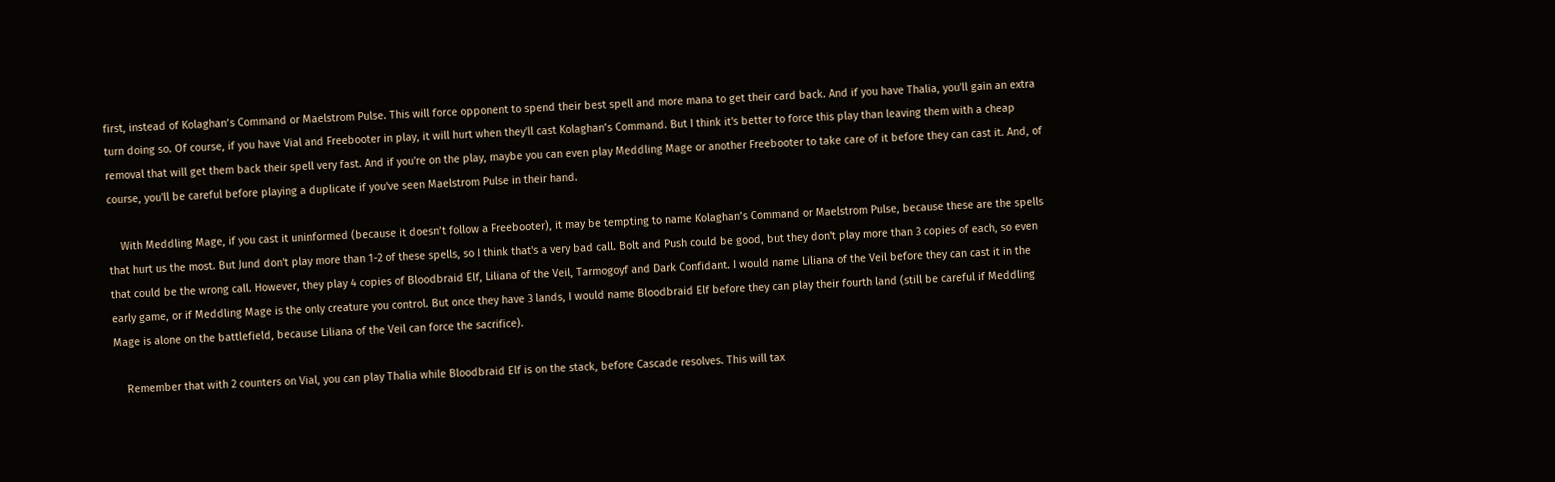first, instead of Kolaghan’s Command or Maelstrom Pulse. This will force opponent to spend their best spell and more mana to get their card back. And if you have Thalia, you'll gain an extra turn doing so. Of course, if you have Vial and Freebooter in play, it will hurt when they'll cast Kolaghan’s Command. But I think it's better to force this play than leaving them with a cheap removal that will get them back their spell very fast. And if you're on the play, maybe you can even play Meddling Mage or another Freebooter to take care of it before they can cast it. And, of course, you'll be careful before playing a duplicate if you've seen Maelstrom Pulse in their hand.

    With Meddling Mage, if you cast it uninformed (because it doesn’t follow a Freebooter), it may be tempting to name Kolaghan’s Command or Maelstrom Pulse, because these are the spells that hurt us the most. But Jund don't play more than 1-2 of these spells, so I think that's a very bad call. Bolt and Push could be good, but they don't play more than 3 copies of each, so even that could be the wrong call. However, they play 4 copies of Bloodbraid Elf, Liliana of the Veil, Tarmogoyf and Dark Confidant. I would name Liliana of the Veil before they can cast it in the early game, or if Meddling Mage is the only creature you control. But once they have 3 lands, I would name Bloodbraid Elf before they can play their fourth land (still be careful if Meddling Mage is alone on the battlefield, because Liliana of the Veil can force the sacrifice).

    Remember that with 2 counters on Vial, you can play Thalia while Bloodbraid Elf is on the stack, before Cascade resolves. This will tax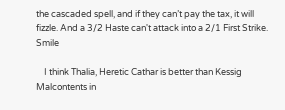the cascaded spell, and if they can’t pay the tax, it will fizzle. And a 3/2 Haste can't attack into a 2/1 First Strike. Smile

    I think Thalia, Heretic Cathar is better than Kessig Malcontents in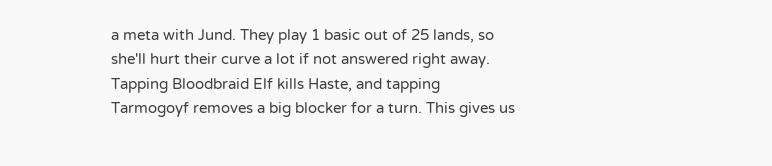a meta with Jund. They play 1 basic out of 25 lands, so she'll hurt their curve a lot if not answered right away. Tapping Bloodbraid Elf kills Haste, and tapping Tarmogoyf removes a big blocker for a turn. This gives us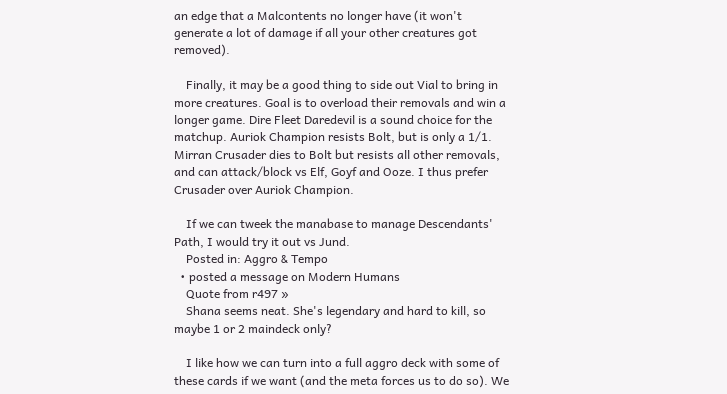an edge that a Malcontents no longer have (it won't generate a lot of damage if all your other creatures got removed).

    Finally, it may be a good thing to side out Vial to bring in more creatures. Goal is to overload their removals and win a longer game. Dire Fleet Daredevil is a sound choice for the matchup. Auriok Champion resists Bolt, but is only a 1/1. Mirran Crusader dies to Bolt but resists all other removals, and can attack/block vs Elf, Goyf and Ooze. I thus prefer Crusader over Auriok Champion.

    If we can tweek the manabase to manage Descendants' Path, I would try it out vs Jund.
    Posted in: Aggro & Tempo
  • posted a message on Modern Humans
    Quote from r497 »
    Shana seems neat. She's legendary and hard to kill, so maybe 1 or 2 maindeck only?

    I like how we can turn into a full aggro deck with some of these cards if we want (and the meta forces us to do so). We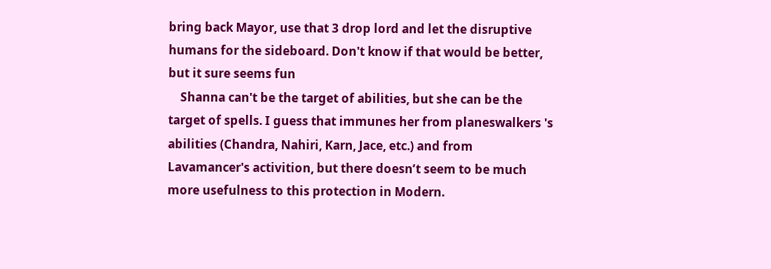bring back Mayor, use that 3 drop lord and let the disruptive humans for the sideboard. Don't know if that would be better, but it sure seems fun
    Shanna can't be the target of abilities, but she can be the target of spells. I guess that immunes her from planeswalkers 's abilities (Chandra, Nahiri, Karn, Jace, etc.) and from Lavamancer's activition, but there doesn’t seem to be much more usefulness to this protection in Modern.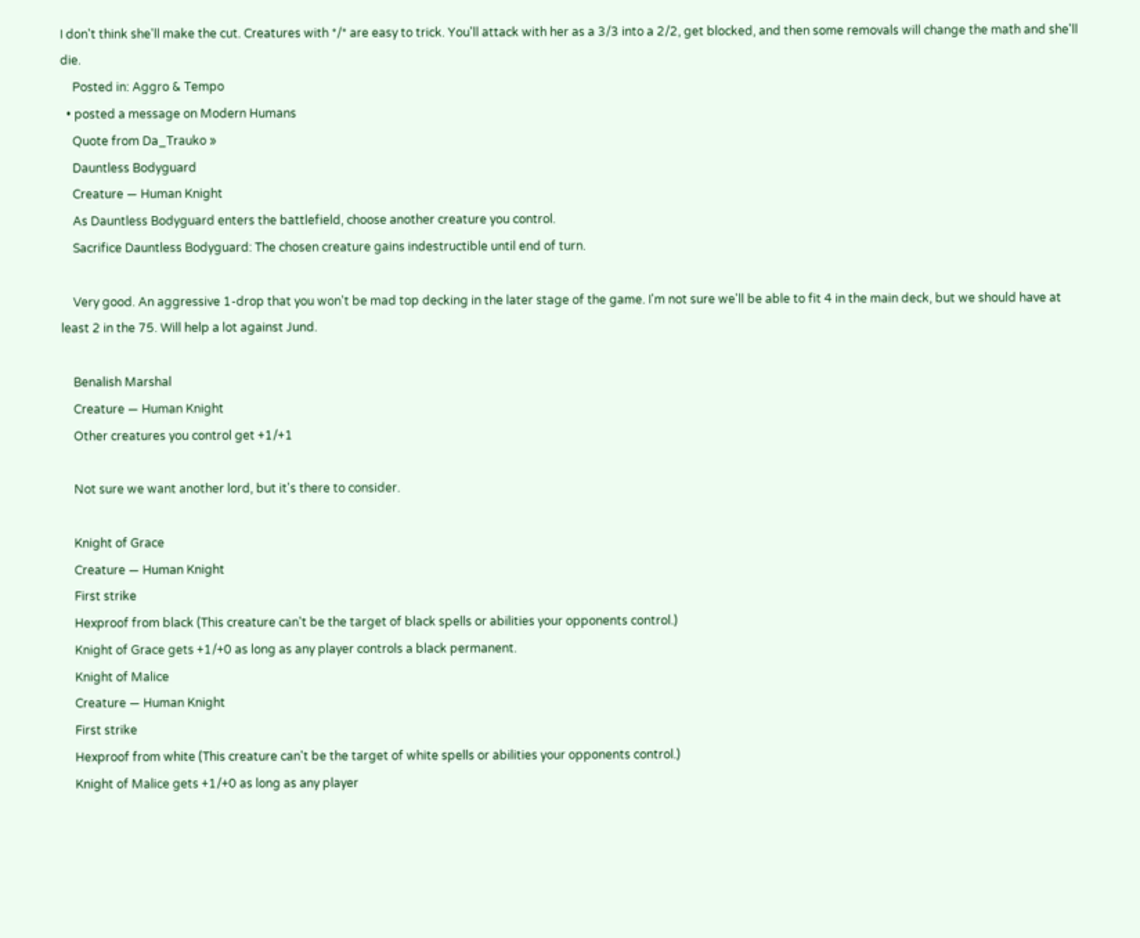I don't think she'll make the cut. Creatures with */* are easy to trick. You'll attack with her as a 3/3 into a 2/2, get blocked, and then some removals will change the math and she'll die.
    Posted in: Aggro & Tempo
  • posted a message on Modern Humans
    Quote from Da_Trauko »
    Dauntless Bodyguard
    Creature — Human Knight
    As Dauntless Bodyguard enters the battlefield, choose another creature you control.
    Sacrifice Dauntless Bodyguard: The chosen creature gains indestructible until end of turn.

    Very good. An aggressive 1-drop that you won't be mad top decking in the later stage of the game. I'm not sure we'll be able to fit 4 in the main deck, but we should have at least 2 in the 75. Will help a lot against Jund.

    Benalish Marshal
    Creature — Human Knight
    Other creatures you control get +1/+1

    Not sure we want another lord, but it's there to consider.

    Knight of Grace
    Creature — Human Knight
    First strike
    Hexproof from black (This creature can't be the target of black spells or abilities your opponents control.)
    Knight of Grace gets +1/+0 as long as any player controls a black permanent.
    Knight of Malice
    Creature — Human Knight
    First strike
    Hexproof from white (This creature can't be the target of white spells or abilities your opponents control.)
    Knight of Malice gets +1/+0 as long as any player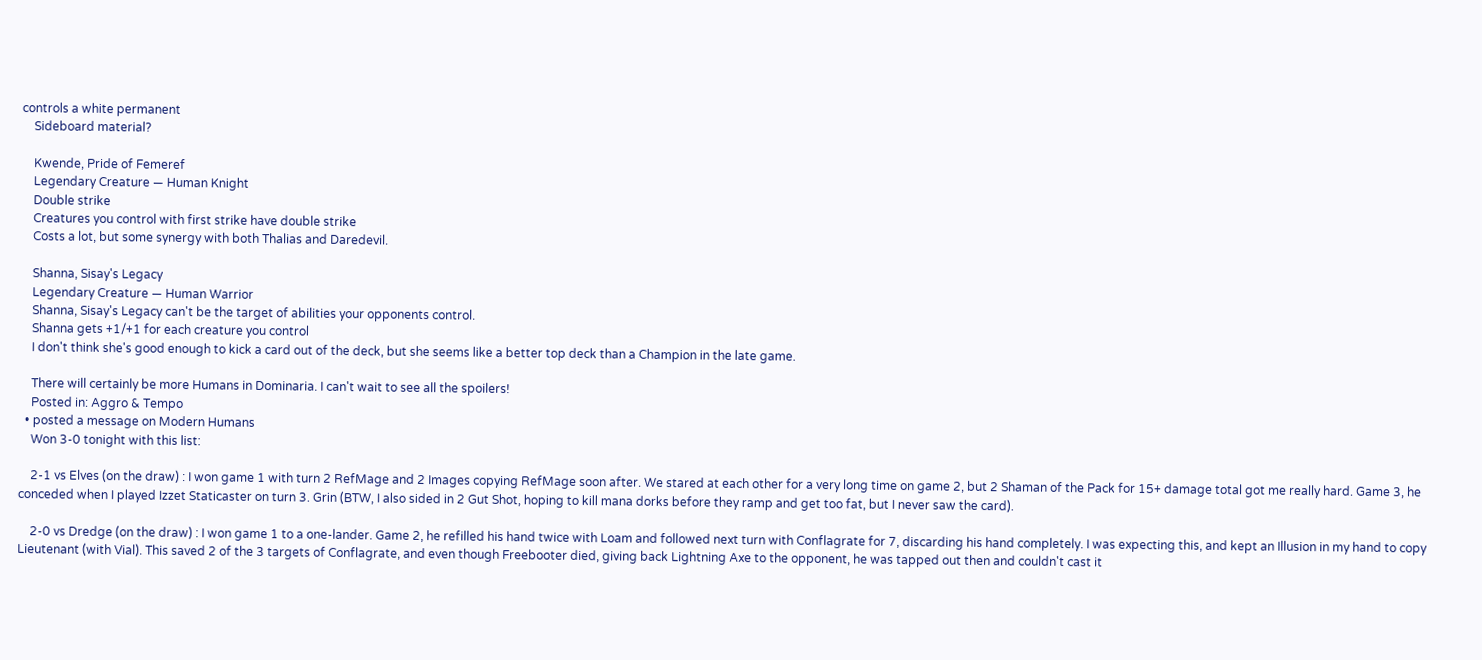controls a white permanent
    Sideboard material?

    Kwende, Pride of Femeref
    Legendary Creature — Human Knight
    Double strike
    Creatures you control with first strike have double strike
    Costs a lot, but some synergy with both Thalias and Daredevil.

    Shanna, Sisay's Legacy
    Legendary Creature — Human Warrior
    Shanna, Sisay's Legacy can't be the target of abilities your opponents control.
    Shanna gets +1/+1 for each creature you control
    I don't think she's good enough to kick a card out of the deck, but she seems like a better top deck than a Champion in the late game.

    There will certainly be more Humans in Dominaria. I can't wait to see all the spoilers!
    Posted in: Aggro & Tempo
  • posted a message on Modern Humans
    Won 3-0 tonight with this list:

    2-1 vs Elves (on the draw) : I won game 1 with turn 2 RefMage and 2 Images copying RefMage soon after. We stared at each other for a very long time on game 2, but 2 Shaman of the Pack for 15+ damage total got me really hard. Game 3, he conceded when I played Izzet Staticaster on turn 3. Grin (BTW, I also sided in 2 Gut Shot, hoping to kill mana dorks before they ramp and get too fat, but I never saw the card).

    2-0 vs Dredge (on the draw) : I won game 1 to a one-lander. Game 2, he refilled his hand twice with Loam and followed next turn with Conflagrate for 7, discarding his hand completely. I was expecting this, and kept an Illusion in my hand to copy Lieutenant (with Vial). This saved 2 of the 3 targets of Conflagrate, and even though Freebooter died, giving back Lightning Axe to the opponent, he was tapped out then and couldn't cast it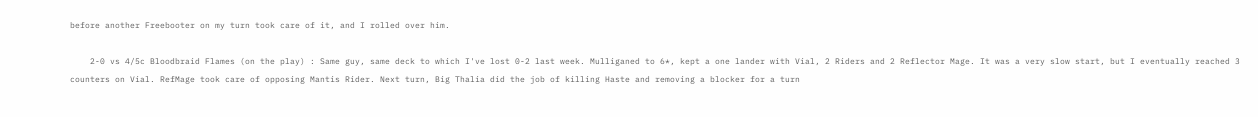before another Freebooter on my turn took care of it, and I rolled over him.

    2-0 vs 4/5c Bloodbraid Flames (on the play) : Same guy, same deck to which I've lost 0-2 last week. Mulliganed to 6*, kept a one lander with Vial, 2 Riders and 2 Reflector Mage. It was a very slow start, but I eventually reached 3 counters on Vial. RefMage took care of opposing Mantis Rider. Next turn, Big Thalia did the job of killing Haste and removing a blocker for a turn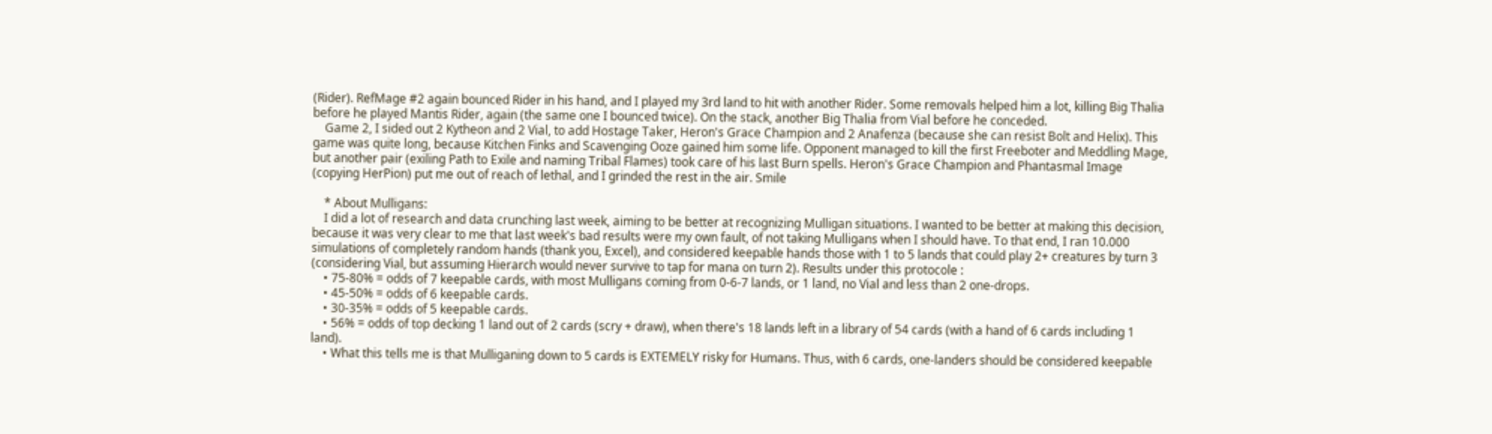(Rider). RefMage #2 again bounced Rider in his hand, and I played my 3rd land to hit with another Rider. Some removals helped him a lot, killing Big Thalia before he played Mantis Rider, again (the same one I bounced twice). On the stack, another Big Thalia from Vial before he conceded.
    Game 2, I sided out 2 Kytheon and 2 Vial, to add Hostage Taker, Heron's Grace Champion and 2 Anafenza (because she can resist Bolt and Helix). This game was quite long, because Kitchen Finks and Scavenging Ooze gained him some life. Opponent managed to kill the first Freeboter and Meddling Mage, but another pair (exiling Path to Exile and naming Tribal Flames) took care of his last Burn spells. Heron's Grace Champion and Phantasmal Image (copying HerPion) put me out of reach of lethal, and I grinded the rest in the air. Smile

    * About Mulligans:
    I did a lot of research and data crunching last week, aiming to be better at recognizing Mulligan situations. I wanted to be better at making this decision, because it was very clear to me that last week's bad results were my own fault, of not taking Mulligans when I should have. To that end, I ran 10.000 simulations of completely random hands (thank you, Excel), and considered keepable hands those with 1 to 5 lands that could play 2+ creatures by turn 3 (considering Vial, but assuming Hierarch would never survive to tap for mana on turn 2). Results under this protocole :
    • 75-80% = odds of 7 keepable cards, with most Mulligans coming from 0-6-7 lands, or 1 land, no Vial and less than 2 one-drops.
    • 45-50% = odds of 6 keepable cards.
    • 30-35% = odds of 5 keepable cards.
    • 56% = odds of top decking 1 land out of 2 cards (scry + draw), when there's 18 lands left in a library of 54 cards (with a hand of 6 cards including 1 land).
    • What this tells me is that Mulliganing down to 5 cards is EXTEMELY risky for Humans. Thus, with 6 cards, one-landers should be considered keepable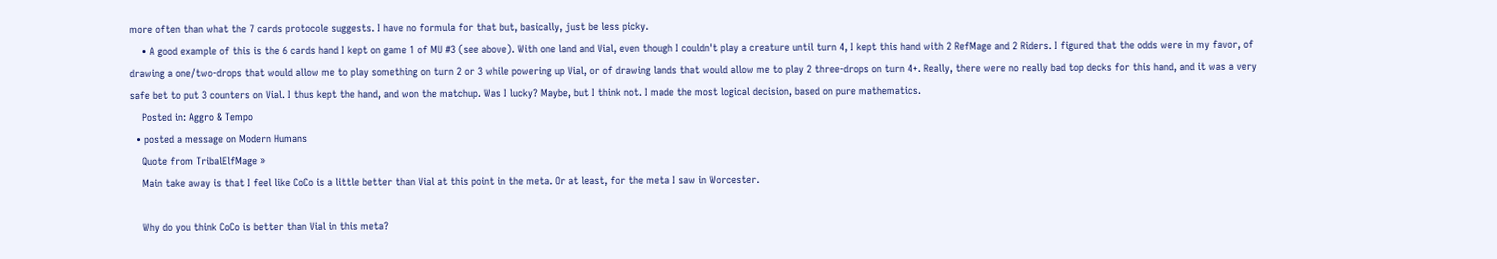more often than what the 7 cards protocole suggests. I have no formula for that but, basically, just be less picky.
    • A good example of this is the 6 cards hand I kept on game 1 of MU #3 (see above). With one land and Vial, even though I couldn't play a creature until turn 4, I kept this hand with 2 RefMage and 2 Riders. I figured that the odds were in my favor, of drawing a one/two-drops that would allow me to play something on turn 2 or 3 while powering up Vial, or of drawing lands that would allow me to play 2 three-drops on turn 4+. Really, there were no really bad top decks for this hand, and it was a very safe bet to put 3 counters on Vial. I thus kept the hand, and won the matchup. Was I lucky? Maybe, but I think not. I made the most logical decision, based on pure mathematics.
    Posted in: Aggro & Tempo
  • posted a message on Modern Humans
    Quote from TribalElfMage »
    Main take away is that I feel like CoCo is a little better than Vial at this point in the meta. Or at least, for the meta I saw in Worcester.

    Why do you think CoCo is better than Vial in this meta?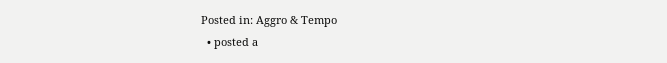Posted in: Aggro & Tempo
  • posted a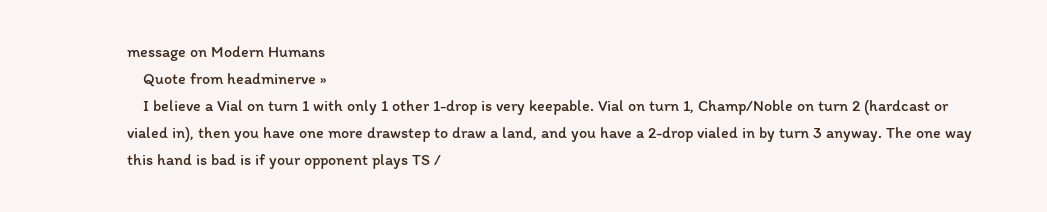message on Modern Humans
    Quote from headminerve »
    I believe a Vial on turn 1 with only 1 other 1-drop is very keepable. Vial on turn 1, Champ/Noble on turn 2 (hardcast or vialed in), then you have one more drawstep to draw a land, and you have a 2-drop vialed in by turn 3 anyway. The one way this hand is bad is if your opponent plays TS /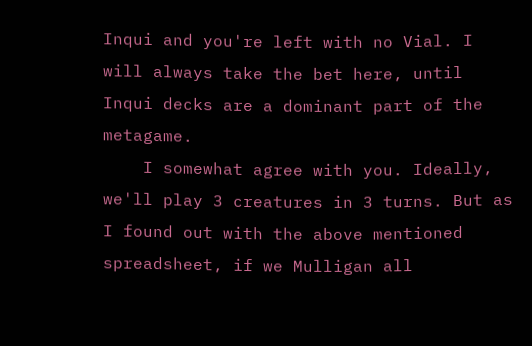Inqui and you're left with no Vial. I will always take the bet here, until Inqui decks are a dominant part of the metagame.
    I somewhat agree with you. Ideally, we'll play 3 creatures in 3 turns. But as I found out with the above mentioned spreadsheet, if we Mulligan all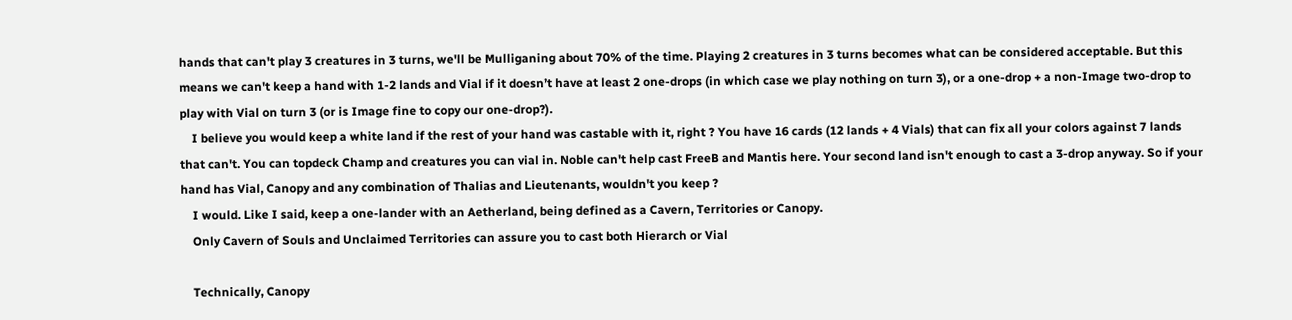hands that can't play 3 creatures in 3 turns, we'll be Mulliganing about 70% of the time. Playing 2 creatures in 3 turns becomes what can be considered acceptable. But this means we can't keep a hand with 1-2 lands and Vial if it doesn’t have at least 2 one-drops (in which case we play nothing on turn 3), or a one-drop + a non-Image two-drop to play with Vial on turn 3 (or is Image fine to copy our one-drop?).
    I believe you would keep a white land if the rest of your hand was castable with it, right ? You have 16 cards (12 lands + 4 Vials) that can fix all your colors against 7 lands that can't. You can topdeck Champ and creatures you can vial in. Noble can't help cast FreeB and Mantis here. Your second land isn't enough to cast a 3-drop anyway. So if your hand has Vial, Canopy and any combination of Thalias and Lieutenants, wouldn't you keep ?
    I would. Like I said, keep a one-lander with an Aetherland, being defined as a Cavern, Territories or Canopy.
    Only Cavern of Souls and Unclaimed Territories can assure you to cast both Hierarch or Vial

    Technically, Canopy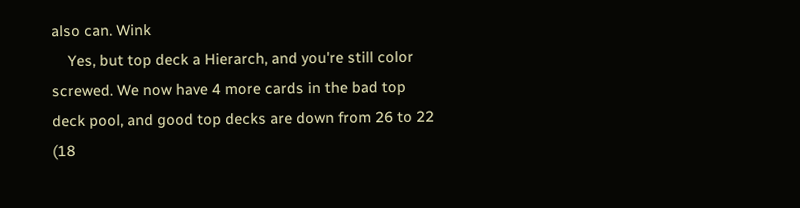also can. Wink
    Yes, but top deck a Hierarch, and you're still color screwed. We now have 4 more cards in the bad top deck pool, and good top decks are down from 26 to 22 (18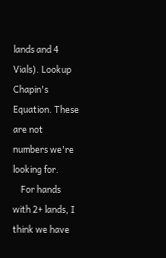lands and 4 Vials). Lookup Chapin's Equation. These are not numbers we're looking for.
    For hands with 2+ lands, I think we have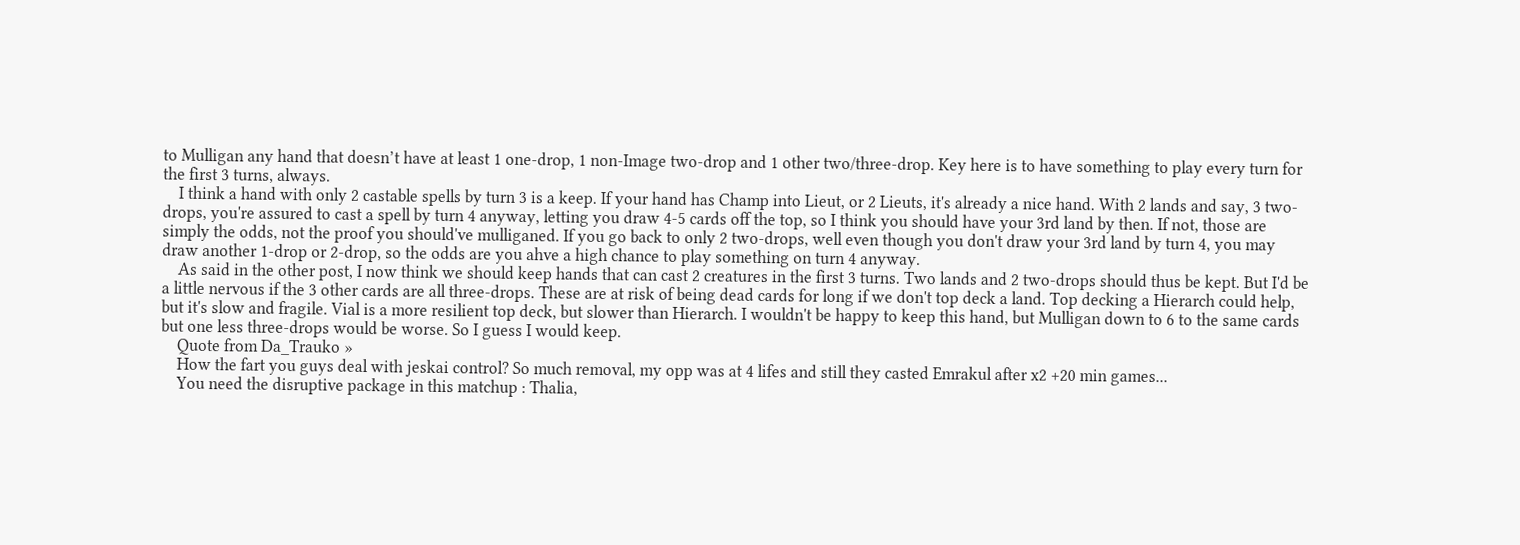to Mulligan any hand that doesn’t have at least 1 one-drop, 1 non-Image two-drop and 1 other two/three-drop. Key here is to have something to play every turn for the first 3 turns, always.
    I think a hand with only 2 castable spells by turn 3 is a keep. If your hand has Champ into Lieut, or 2 Lieuts, it's already a nice hand. With 2 lands and say, 3 two-drops, you're assured to cast a spell by turn 4 anyway, letting you draw 4-5 cards off the top, so I think you should have your 3rd land by then. If not, those are simply the odds, not the proof you should've mulliganed. If you go back to only 2 two-drops, well even though you don't draw your 3rd land by turn 4, you may draw another 1-drop or 2-drop, so the odds are you ahve a high chance to play something on turn 4 anyway.
    As said in the other post, I now think we should keep hands that can cast 2 creatures in the first 3 turns. Two lands and 2 two-drops should thus be kept. But I'd be a little nervous if the 3 other cards are all three-drops. These are at risk of being dead cards for long if we don't top deck a land. Top decking a Hierarch could help, but it's slow and fragile. Vial is a more resilient top deck, but slower than Hierarch. I wouldn't be happy to keep this hand, but Mulligan down to 6 to the same cards but one less three-drops would be worse. So I guess I would keep.
    Quote from Da_Trauko »
    How the fart you guys deal with jeskai control? So much removal, my opp was at 4 lifes and still they casted Emrakul after x2 +20 min games...
    You need the disruptive package in this matchup : Thalia,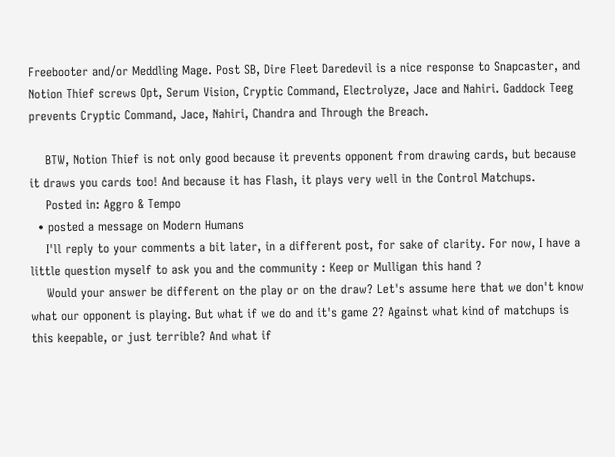Freebooter and/or Meddling Mage. Post SB, Dire Fleet Daredevil is a nice response to Snapcaster, and Notion Thief screws Opt, Serum Vision, Cryptic Command, Electrolyze, Jace and Nahiri. Gaddock Teeg prevents Cryptic Command, Jace, Nahiri, Chandra and Through the Breach.

    BTW, Notion Thief is not only good because it prevents opponent from drawing cards, but because it draws you cards too! And because it has Flash, it plays very well in the Control Matchups.
    Posted in: Aggro & Tempo
  • posted a message on Modern Humans
    I'll reply to your comments a bit later, in a different post, for sake of clarity. For now, I have a little question myself to ask you and the community : Keep or Mulligan this hand ?
    Would your answer be different on the play or on the draw? Let's assume here that we don't know what our opponent is playing. But what if we do and it's game 2? Against what kind of matchups is this keepable, or just terrible? And what if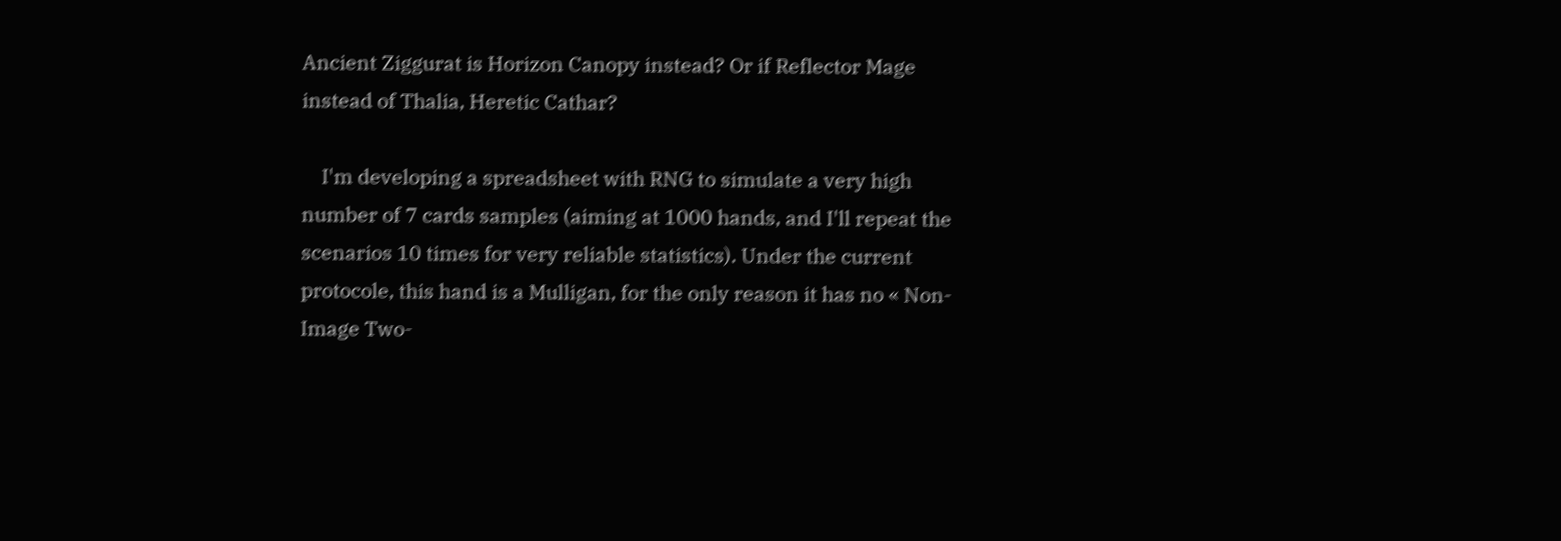Ancient Ziggurat is Horizon Canopy instead? Or if Reflector Mage instead of Thalia, Heretic Cathar?

    I'm developing a spreadsheet with RNG to simulate a very high number of 7 cards samples (aiming at 1000 hands, and I'll repeat the scenarios 10 times for very reliable statistics). Under the current protocole, this hand is a Mulligan, for the only reason it has no « Non-Image Two-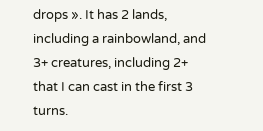drops ». It has 2 lands, including a rainbowland, and 3+ creatures, including 2+ that I can cast in the first 3 turns.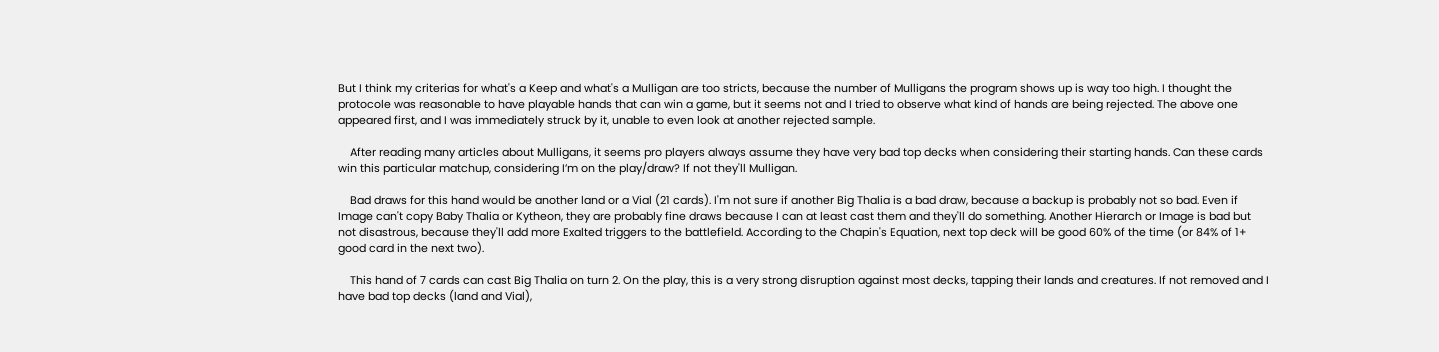But I think my criterias for what's a Keep and what's a Mulligan are too stricts, because the number of Mulligans the program shows up is way too high. I thought the protocole was reasonable to have playable hands that can win a game, but it seems not and I tried to observe what kind of hands are being rejected. The above one appeared first, and I was immediately struck by it, unable to even look at another rejected sample.

    After reading many articles about Mulligans, it seems pro players always assume they have very bad top decks when considering their starting hands. Can these cards win this particular matchup, considering I’m on the play/draw? If not they'll Mulligan.

    Bad draws for this hand would be another land or a Vial (21 cards). I'm not sure if another Big Thalia is a bad draw, because a backup is probably not so bad. Even if Image can't copy Baby Thalia or Kytheon, they are probably fine draws because I can at least cast them and they'll do something. Another Hierarch or Image is bad but not disastrous, because they'll add more Exalted triggers to the battlefield. According to the Chapin's Equation, next top deck will be good 60% of the time (or 84% of 1+ good card in the next two).

    This hand of 7 cards can cast Big Thalia on turn 2. On the play, this is a very strong disruption against most decks, tapping their lands and creatures. If not removed and I have bad top decks (land and Vial),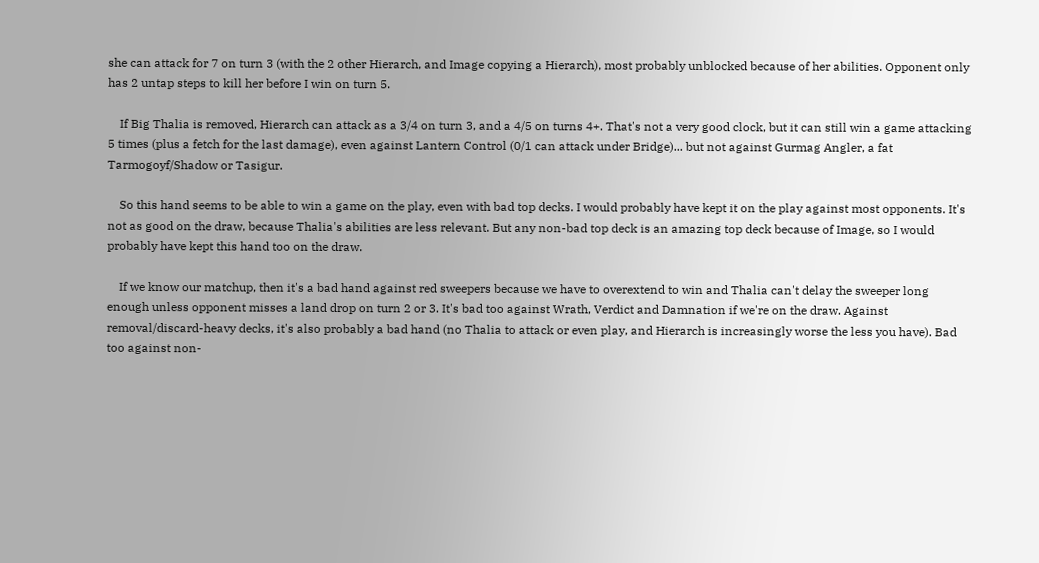she can attack for 7 on turn 3 (with the 2 other Hierarch, and Image copying a Hierarch), most probably unblocked because of her abilities. Opponent only has 2 untap steps to kill her before I win on turn 5.

    If Big Thalia is removed, Hierarch can attack as a 3/4 on turn 3, and a 4/5 on turns 4+. That's not a very good clock, but it can still win a game attacking 5 times (plus a fetch for the last damage), even against Lantern Control (0/1 can attack under Bridge)... but not against Gurmag Angler, a fat Tarmogoyf/Shadow or Tasigur.

    So this hand seems to be able to win a game on the play, even with bad top decks. I would probably have kept it on the play against most opponents. It's not as good on the draw, because Thalia's abilities are less relevant. But any non-bad top deck is an amazing top deck because of Image, so I would probably have kept this hand too on the draw.

    If we know our matchup, then it's a bad hand against red sweepers because we have to overextend to win and Thalia can't delay the sweeper long enough unless opponent misses a land drop on turn 2 or 3. It's bad too against Wrath, Verdict and Damnation if we're on the draw. Against removal/discard-heavy decks, it's also probably a bad hand (no Thalia to attack or even play, and Hierarch is increasingly worse the less you have). Bad too against non-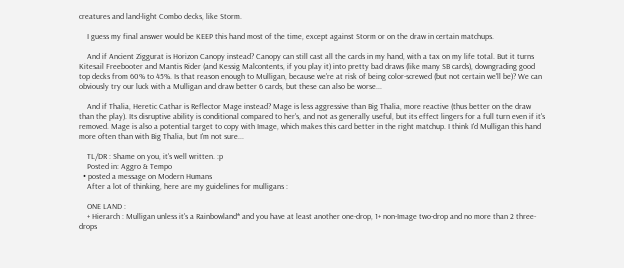creatures and land-light Combo decks, like Storm.

    I guess my final answer would be KEEP this hand most of the time, except against Storm or on the draw in certain matchups.

    And if Ancient Ziggurat is Horizon Canopy instead? Canopy can still cast all the cards in my hand, with a tax on my life total. But it turns Kitesail Freebooter and Mantis Rider (and Kessig Malcontents, if you play it) into pretty bad draws (like many SB cards), downgrading good top decks from 60% to 45%. Is that reason enough to Mulligan, because we're at risk of being color-screwed (but not certain we'll be)? We can obviously try our luck with a Mulligan and draw better 6 cards, but these can also be worse...

    And if Thalia, Heretic Cathar is Reflector Mage instead? Mage is less aggressive than Big Thalia, more reactive (thus better on the draw than the play). Its disruptive ability is conditional compared to her's, and not as generally useful, but its effect lingers for a full turn even if it's removed. Mage is also a potential target to copy with Image, which makes this card better in the right matchup. I think I'd Mulligan this hand more often than with Big Thalia, but I'm not sure...

    TL/DR : Shame on you, it's well written. :p
    Posted in: Aggro & Tempo
  • posted a message on Modern Humans
    After a lot of thinking, here are my guidelines for mulligans :

    ONE LAND :
    + Hierarch : Mulligan unless it's a Rainbowland* and you have at least another one-drop, 1+ non-Image two-drop and no more than 2 three-drops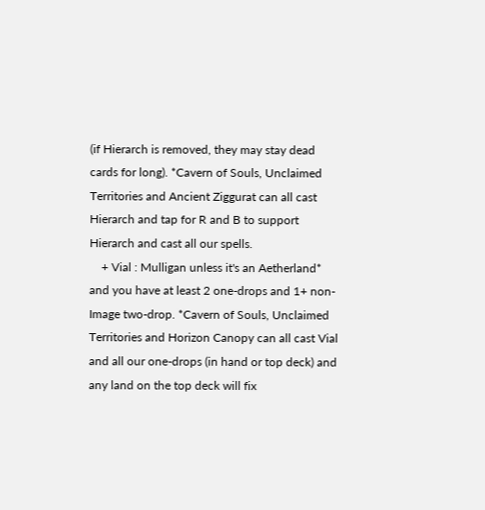(if Hierarch is removed, they may stay dead cards for long). *Cavern of Souls, Unclaimed Territories and Ancient Ziggurat can all cast Hierarch and tap for R and B to support Hierarch and cast all our spells.
    + Vial : Mulligan unless it's an Aetherland* and you have at least 2 one-drops and 1+ non-Image two-drop. *Cavern of Souls, Unclaimed Territories and Horizon Canopy can all cast Vial and all our one-drops (in hand or top deck) and any land on the top deck will fix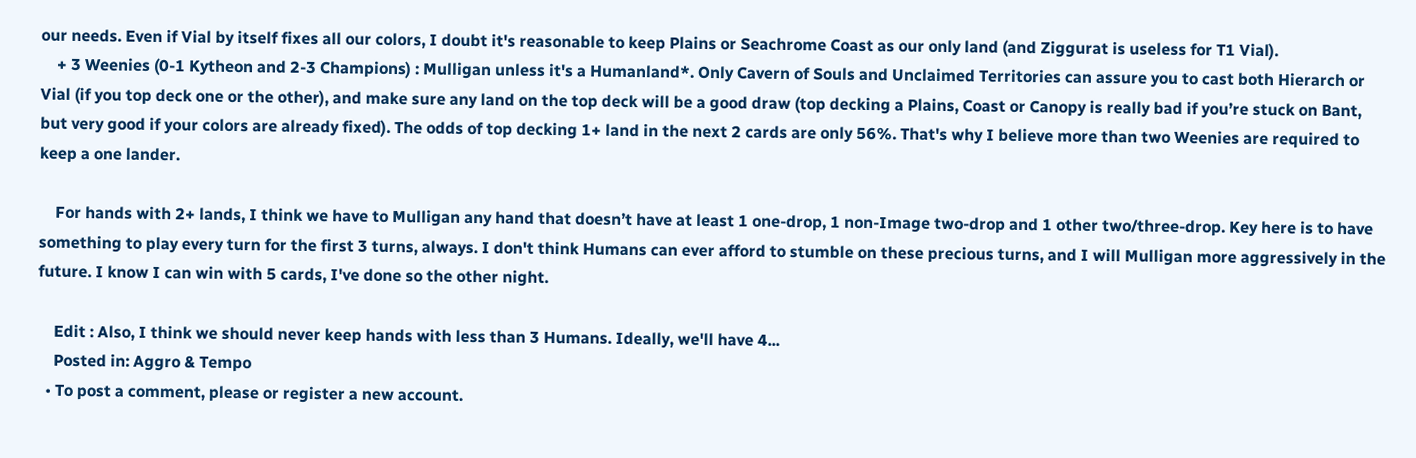our needs. Even if Vial by itself fixes all our colors, I doubt it's reasonable to keep Plains or Seachrome Coast as our only land (and Ziggurat is useless for T1 Vial).
    + 3 Weenies (0-1 Kytheon and 2-3 Champions) : Mulligan unless it's a Humanland*. Only Cavern of Souls and Unclaimed Territories can assure you to cast both Hierarch or Vial (if you top deck one or the other), and make sure any land on the top deck will be a good draw (top decking a Plains, Coast or Canopy is really bad if you’re stuck on Bant, but very good if your colors are already fixed). The odds of top decking 1+ land in the next 2 cards are only 56%. That's why I believe more than two Weenies are required to keep a one lander.

    For hands with 2+ lands, I think we have to Mulligan any hand that doesn’t have at least 1 one-drop, 1 non-Image two-drop and 1 other two/three-drop. Key here is to have something to play every turn for the first 3 turns, always. I don't think Humans can ever afford to stumble on these precious turns, and I will Mulligan more aggressively in the future. I know I can win with 5 cards, I've done so the other night.

    Edit : Also, I think we should never keep hands with less than 3 Humans. Ideally, we'll have 4...
    Posted in: Aggro & Tempo
  • To post a comment, please or register a new account.